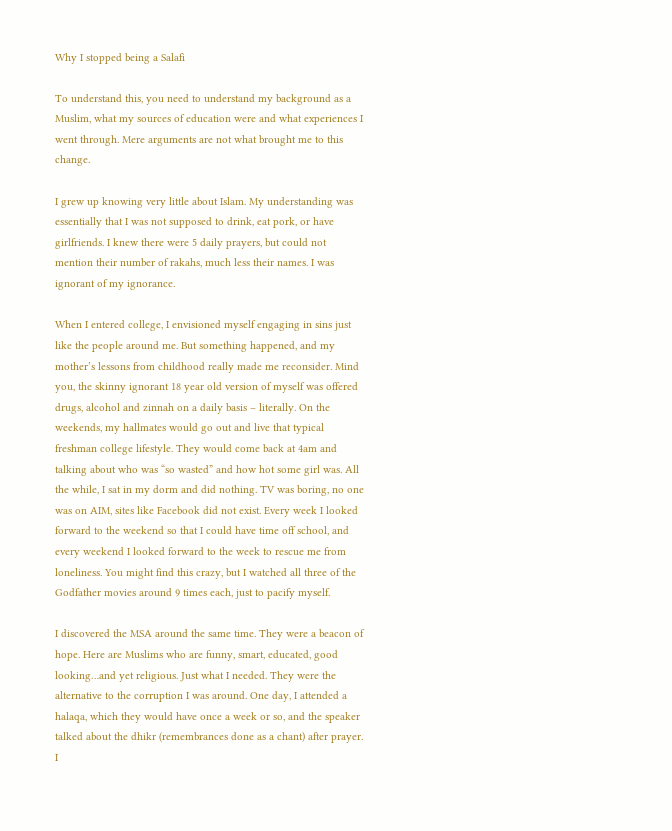Why I stopped being a Salafi

To understand this, you need to understand my background as a Muslim, what my sources of education were and what experiences I went through. Mere arguments are not what brought me to this change.

I grew up knowing very little about Islam. My understanding was essentially that I was not supposed to drink, eat pork, or have girlfriends. I knew there were 5 daily prayers, but could not mention their number of rakahs, much less their names. I was ignorant of my ignorance.

When I entered college, I envisioned myself engaging in sins just like the people around me. But something happened, and my mother’s lessons from childhood really made me reconsider. Mind you, the skinny ignorant 18 year old version of myself was offered drugs, alcohol and zinnah on a daily basis – literally. On the weekends, my hallmates would go out and live that typical freshman college lifestyle. They would come back at 4am and talking about who was “so wasted” and how hot some girl was. All the while, I sat in my dorm and did nothing. TV was boring, no one was on AIM, sites like Facebook did not exist. Every week I looked forward to the weekend so that I could have time off school, and every weekend I looked forward to the week to rescue me from loneliness. You might find this crazy, but I watched all three of the Godfather movies around 9 times each, just to pacify myself.

I discovered the MSA around the same time. They were a beacon of hope. Here are Muslims who are funny, smart, educated, good looking…and yet religious. Just what I needed. They were the alternative to the corruption I was around. One day, I attended a halaqa, which they would have once a week or so, and the speaker talked about the dhikr (remembrances done as a chant) after prayer. I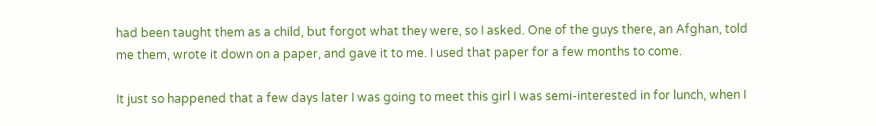had been taught them as a child, but forgot what they were, so I asked. One of the guys there, an Afghan, told me them, wrote it down on a paper, and gave it to me. I used that paper for a few months to come.

It just so happened that a few days later I was going to meet this girl I was semi-interested in for lunch, when I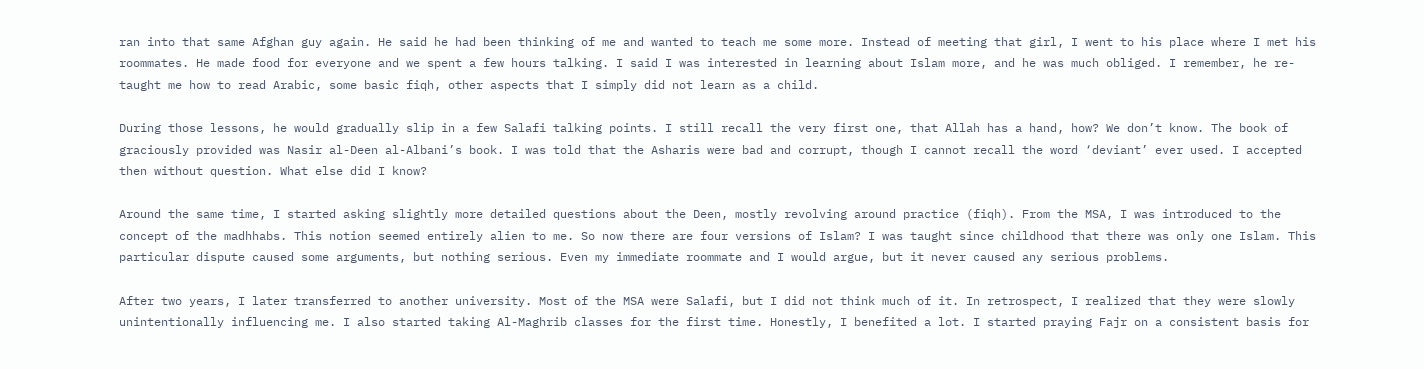ran into that same Afghan guy again. He said he had been thinking of me and wanted to teach me some more. Instead of meeting that girl, I went to his place where I met his roommates. He made food for everyone and we spent a few hours talking. I said I was interested in learning about Islam more, and he was much obliged. I remember, he re-taught me how to read Arabic, some basic fiqh, other aspects that I simply did not learn as a child.

During those lessons, he would gradually slip in a few Salafi talking points. I still recall the very first one, that Allah has a hand, how? We don’t know. The book of graciously provided was Nasir al-Deen al-Albani’s book. I was told that the Asharis were bad and corrupt, though I cannot recall the word ‘deviant’ ever used. I accepted then without question. What else did I know?

Around the same time, I started asking slightly more detailed questions about the Deen, mostly revolving around practice (fiqh). From the MSA, I was introduced to the concept of the madhhabs. This notion seemed entirely alien to me. So now there are four versions of Islam? I was taught since childhood that there was only one Islam. This particular dispute caused some arguments, but nothing serious. Even my immediate roommate and I would argue, but it never caused any serious problems.

After two years, I later transferred to another university. Most of the MSA were Salafi, but I did not think much of it. In retrospect, I realized that they were slowly unintentionally influencing me. I also started taking Al-Maghrib classes for the first time. Honestly, I benefited a lot. I started praying Fajr on a consistent basis for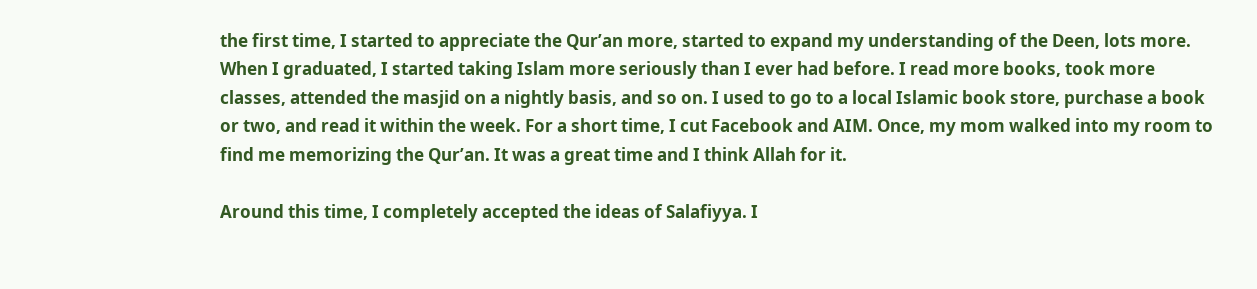the first time, I started to appreciate the Qur’an more, started to expand my understanding of the Deen, lots more. When I graduated, I started taking Islam more seriously than I ever had before. I read more books, took more classes, attended the masjid on a nightly basis, and so on. I used to go to a local Islamic book store, purchase a book or two, and read it within the week. For a short time, I cut Facebook and AIM. Once, my mom walked into my room to find me memorizing the Qur’an. It was a great time and I think Allah for it.

Around this time, I completely accepted the ideas of Salafiyya. I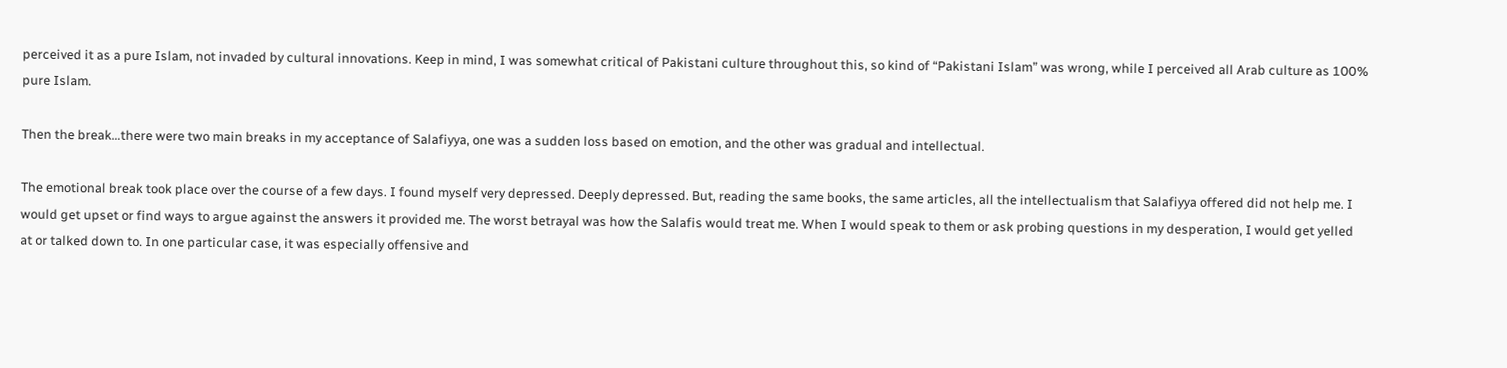perceived it as a pure Islam, not invaded by cultural innovations. Keep in mind, I was somewhat critical of Pakistani culture throughout this, so kind of “Pakistani Islam” was wrong, while I perceived all Arab culture as 100% pure Islam.

Then the break…there were two main breaks in my acceptance of Salafiyya, one was a sudden loss based on emotion, and the other was gradual and intellectual.

The emotional break took place over the course of a few days. I found myself very depressed. Deeply depressed. But, reading the same books, the same articles, all the intellectualism that Salafiyya offered did not help me. I would get upset or find ways to argue against the answers it provided me. The worst betrayal was how the Salafis would treat me. When I would speak to them or ask probing questions in my desperation, I would get yelled at or talked down to. In one particular case, it was especially offensive and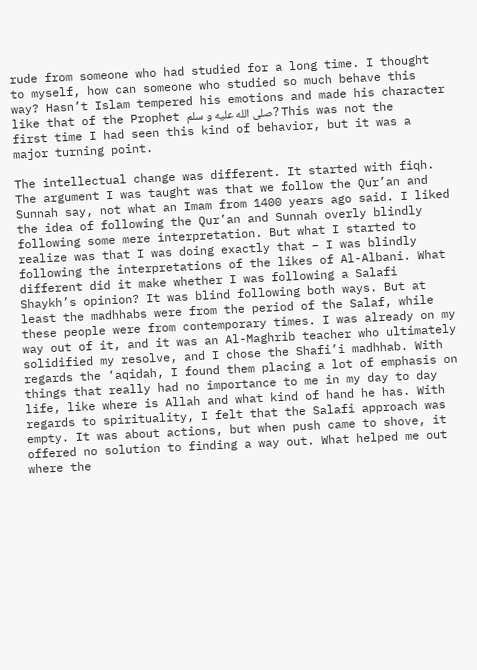rude from someone who had studied for a long time. I thought to myself, how can someone who studied so much behave this way? Hasn’t Islam tempered his emotions and made his character like that of the Prophet صلى الله عليه و سلم? This was not the first time I had seen this kind of behavior, but it was a major turning point.

The intellectual change was different. It started with fiqh. The argument I was taught was that we follow the Qur’an and Sunnah say, not what an Imam from 1400 years ago said. I liked the idea of following the Qur’an and Sunnah overly blindly following some mere interpretation. But what I started to realize was that I was doing exactly that – I was blindly following the interpretations of the likes of Al-Albani. What different did it make whether I was following a Salafi Shaykh’s opinion? It was blind following both ways. But at least the madhhabs were from the period of the Salaf, while these people were from contemporary times. I was already on my way out of it, and it was an Al-Maghrib teacher who ultimately solidified my resolve, and I chose the Shafi’i madhhab. With regards the ‘aqidah, I found them placing a lot of emphasis on things that really had no importance to me in my day to day life, like where is Allah and what kind of hand he has. With regards to spirituality, I felt that the Salafi approach was empty. It was about actions, but when push came to shove, it offered no solution to finding a way out. What helped me out where the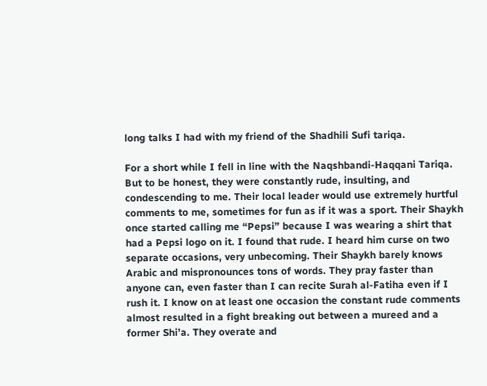long talks I had with my friend of the Shadhili Sufi tariqa.

For a short while I fell in line with the Naqshbandi-Haqqani Tariqa. But to be honest, they were constantly rude, insulting, and condescending to me. Their local leader would use extremely hurtful comments to me, sometimes for fun as if it was a sport. Their Shaykh once started calling me “Pepsi” because I was wearing a shirt that had a Pepsi logo on it. I found that rude. I heard him curse on two separate occasions, very unbecoming. Their Shaykh barely knows Arabic and mispronounces tons of words. They pray faster than anyone can, even faster than I can recite Surah al-Fatiha even if I rush it. I know on at least one occasion the constant rude comments almost resulted in a fight breaking out between a mureed and a former Shi’a. They overate and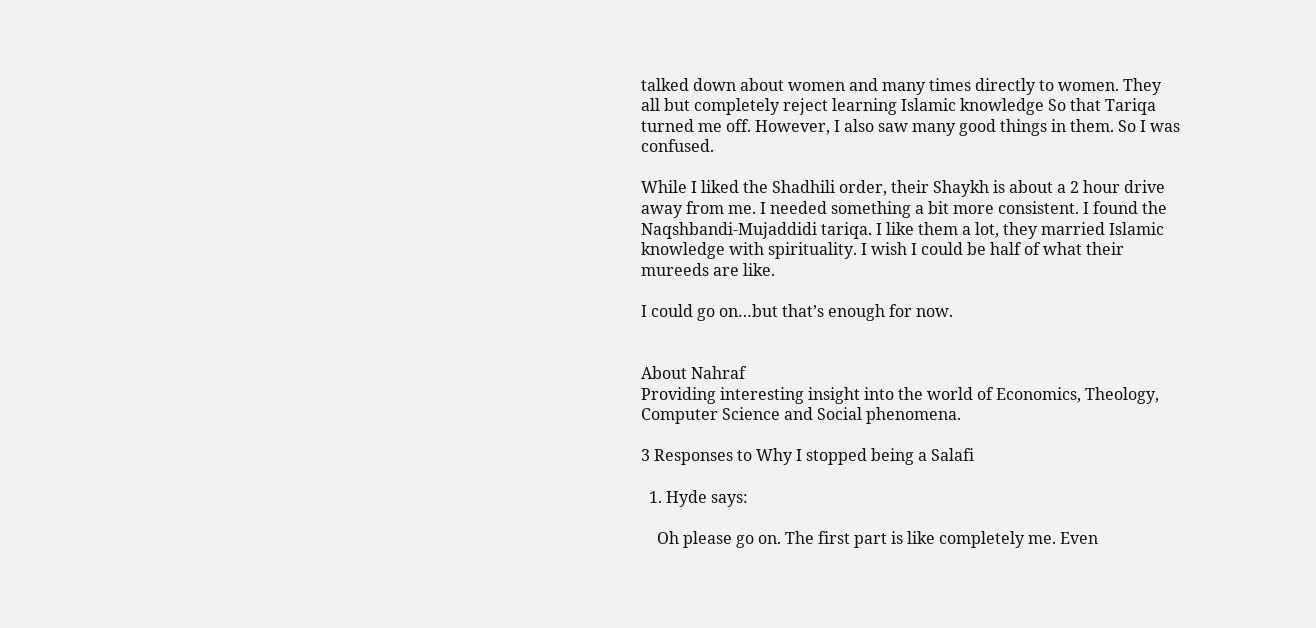talked down about women and many times directly to women. They all but completely reject learning Islamic knowledge So that Tariqa turned me off. However, I also saw many good things in them. So I was confused.

While I liked the Shadhili order, their Shaykh is about a 2 hour drive away from me. I needed something a bit more consistent. I found the Naqshbandi-Mujaddidi tariqa. I like them a lot, they married Islamic knowledge with spirituality. I wish I could be half of what their mureeds are like.

I could go on…but that’s enough for now.


About Nahraf
Providing interesting insight into the world of Economics, Theology, Computer Science and Social phenomena.

3 Responses to Why I stopped being a Salafi

  1. Hyde says:

    Oh please go on. The first part is like completely me. Even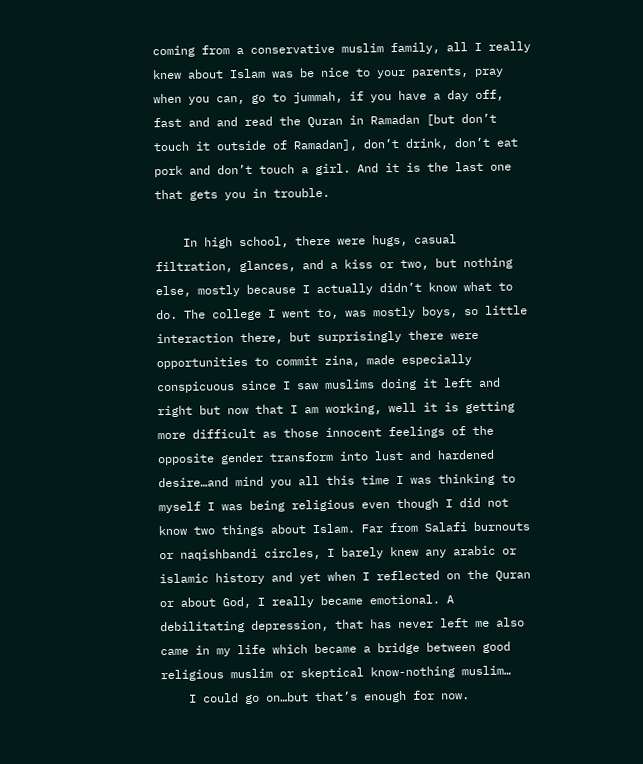coming from a conservative muslim family, all I really knew about Islam was be nice to your parents, pray when you can, go to jummah, if you have a day off, fast and and read the Quran in Ramadan [but don’t touch it outside of Ramadan], don’t drink, don’t eat pork and don’t touch a girl. And it is the last one that gets you in trouble.

    In high school, there were hugs, casual filtration, glances, and a kiss or two, but nothing else, mostly because I actually didn’t know what to do. The college I went to, was mostly boys, so little interaction there, but surprisingly there were opportunities to commit zina, made especially conspicuous since I saw muslims doing it left and right but now that I am working, well it is getting more difficult as those innocent feelings of the opposite gender transform into lust and hardened desire…and mind you all this time I was thinking to myself I was being religious even though I did not know two things about Islam. Far from Salafi burnouts or naqishbandi circles, I barely knew any arabic or islamic history and yet when I reflected on the Quran or about God, I really became emotional. A debilitating depression, that has never left me also came in my life which became a bridge between good religious muslim or skeptical know-nothing muslim…
    I could go on…but that’s enough for now.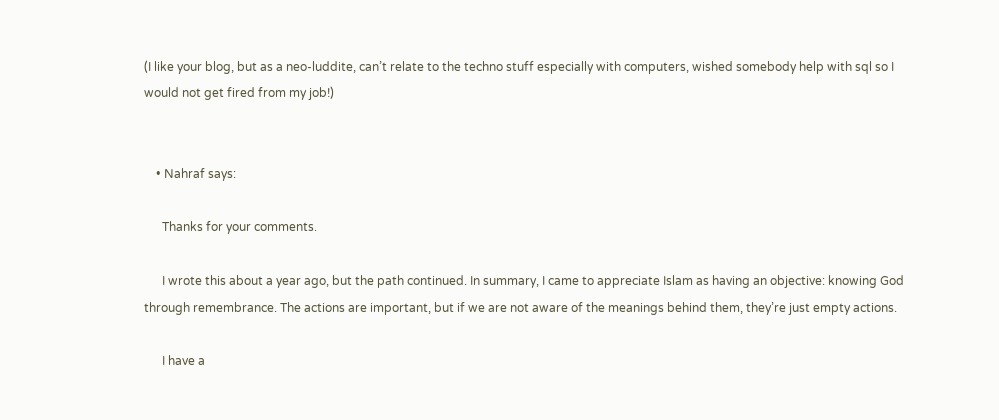(I like your blog, but as a neo-luddite, can’t relate to the techno stuff especially with computers, wished somebody help with sql so I would not get fired from my job!)


    • Nahraf says:

      Thanks for your comments.

      I wrote this about a year ago, but the path continued. In summary, I came to appreciate Islam as having an objective: knowing God through remembrance. The actions are important, but if we are not aware of the meanings behind them, they’re just empty actions.

      I have a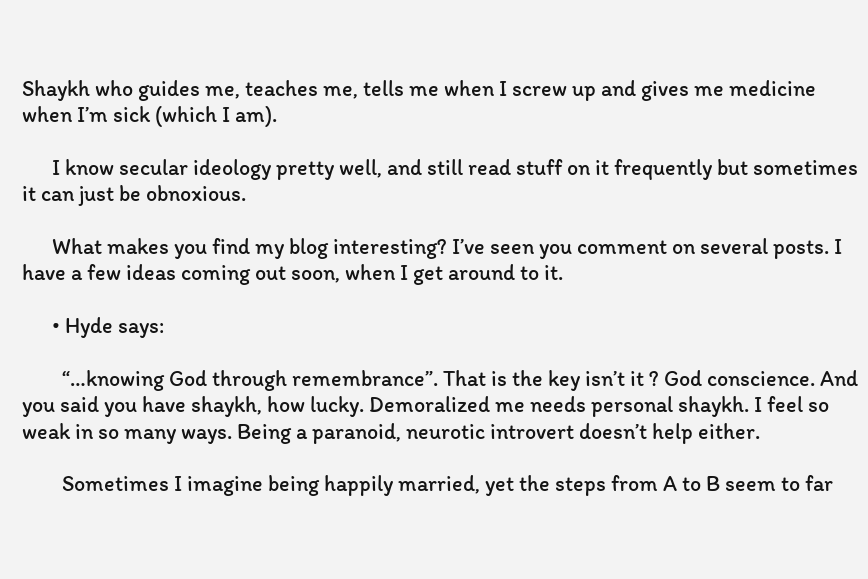Shaykh who guides me, teaches me, tells me when I screw up and gives me medicine when I’m sick (which I am).

      I know secular ideology pretty well, and still read stuff on it frequently but sometimes it can just be obnoxious.

      What makes you find my blog interesting? I’ve seen you comment on several posts. I have a few ideas coming out soon, when I get around to it.

      • Hyde says:

        “…knowing God through remembrance”. That is the key isn’t it ? God conscience. And you said you have shaykh, how lucky. Demoralized me needs personal shaykh. I feel so weak in so many ways. Being a paranoid, neurotic introvert doesn’t help either.

        Sometimes I imagine being happily married, yet the steps from A to B seem to far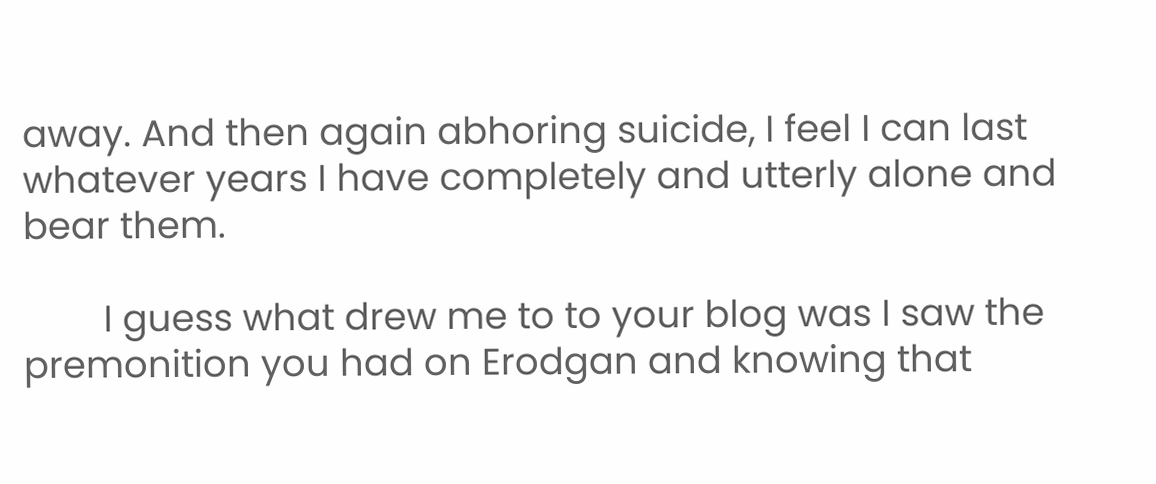away. And then again abhoring suicide, I feel I can last whatever years I have completely and utterly alone and bear them.

        I guess what drew me to to your blog was I saw the premonition you had on Erodgan and knowing that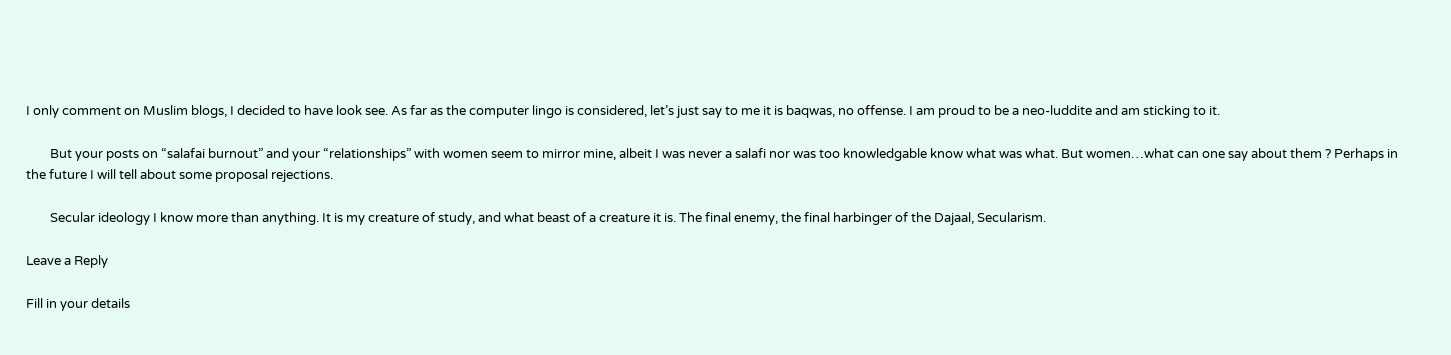I only comment on Muslim blogs, I decided to have look see. As far as the computer lingo is considered, let’s just say to me it is baqwas, no offense. I am proud to be a neo-luddite and am sticking to it.

        But your posts on “salafai burnout” and your “relationships” with women seem to mirror mine, albeit I was never a salafi nor was too knowledgable know what was what. But women…what can one say about them ? Perhaps in the future I will tell about some proposal rejections.

        Secular ideology I know more than anything. It is my creature of study, and what beast of a creature it is. The final enemy, the final harbinger of the Dajaal, Secularism.

Leave a Reply

Fill in your details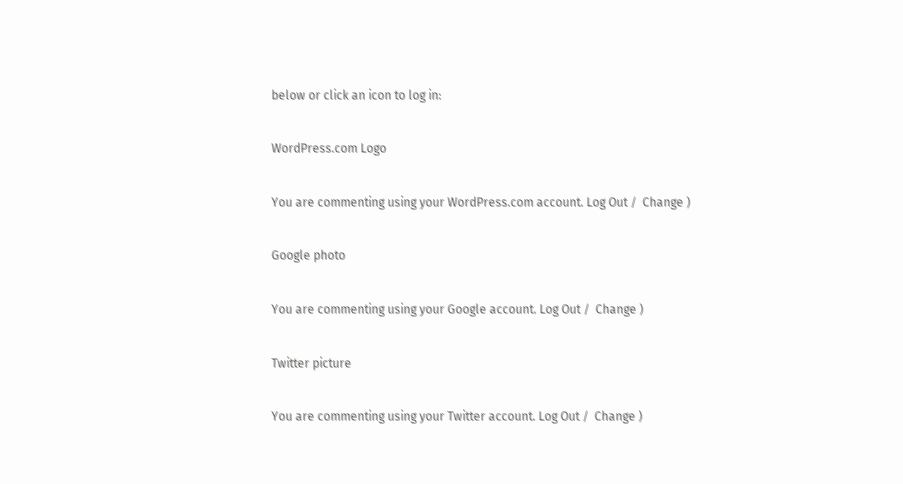below or click an icon to log in:

WordPress.com Logo

You are commenting using your WordPress.com account. Log Out /  Change )

Google photo

You are commenting using your Google account. Log Out /  Change )

Twitter picture

You are commenting using your Twitter account. Log Out /  Change )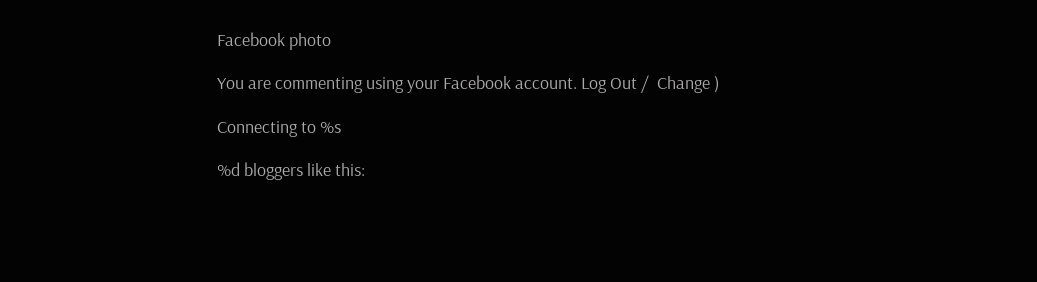Facebook photo

You are commenting using your Facebook account. Log Out /  Change )

Connecting to %s

%d bloggers like this: